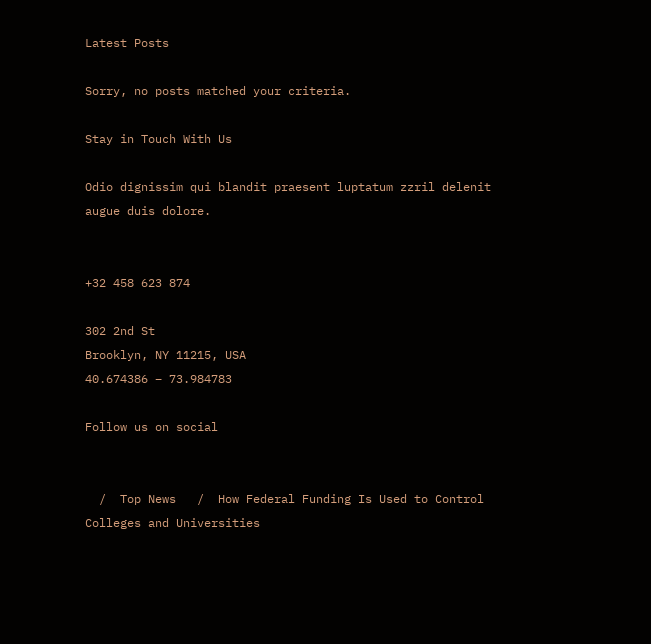Latest Posts

Sorry, no posts matched your criteria.

Stay in Touch With Us

Odio dignissim qui blandit praesent luptatum zzril delenit augue duis dolore.


+32 458 623 874

302 2nd St
Brooklyn, NY 11215, USA
40.674386 – 73.984783

Follow us on social


  /  Top News   /  How Federal Funding Is Used to Control Colleges and Universities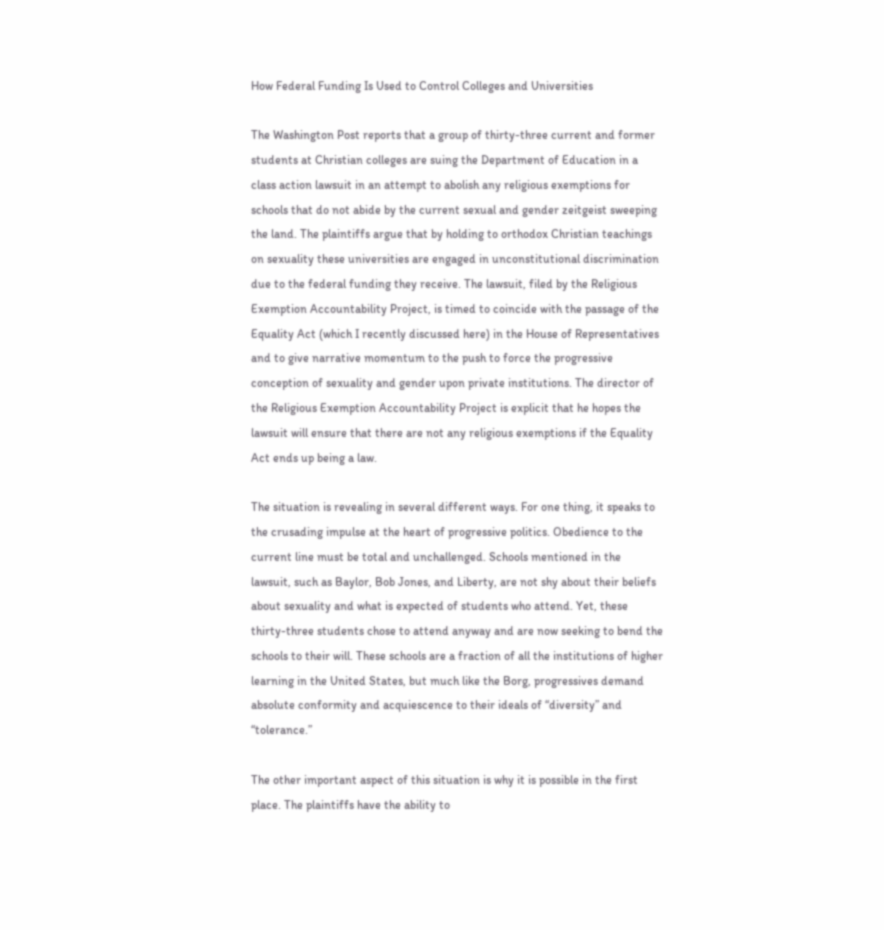How Federal Funding Is Used to Control Colleges and Universities

The Washington Post reports that a group of thirty-three current and former students at Christian colleges are suing the Department of Education in a class action lawsuit in an attempt to abolish any religious exemptions for schools that do not abide by the current sexual and gender zeitgeist sweeping the land. The plaintiffs argue that by holding to orthodox Christian teachings on sexuality these universities are engaged in unconstitutional discrimination due to the federal funding they receive. The lawsuit, filed by the Religious Exemption Accountability Project, is timed to coincide with the passage of the Equality Act (which I recently discussed here) in the House of Representatives and to give narrative momentum to the push to force the progressive conception of sexuality and gender upon private institutions. The director of the Religious Exemption Accountability Project is explicit that he hopes the lawsuit will ensure that there are not any religious exemptions if the Equality Act ends up being a law.

The situation is revealing in several different ways. For one thing, it speaks to the crusading impulse at the heart of progressive politics. Obedience to the current line must be total and unchallenged. Schools mentioned in the lawsuit, such as Baylor, Bob Jones, and Liberty, are not shy about their beliefs about sexuality and what is expected of students who attend. Yet, these thirty-three students chose to attend anyway and are now seeking to bend the schools to their will. These schools are a fraction of all the institutions of higher learning in the United States, but much like the Borg, progressives demand absolute conformity and acquiescence to their ideals of “diversity” and “tolerance.”

The other important aspect of this situation is why it is possible in the first place. The plaintiffs have the ability to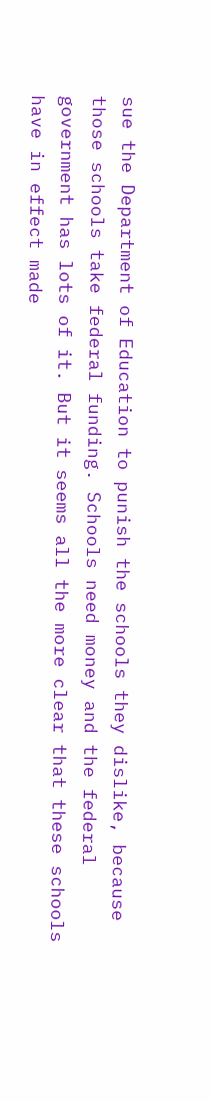sue the Department of Education to punish the schools they dislike, because those schools take federal funding. Schools need money and the federal government has lots of it. But it seems all the more clear that these schools have in effect made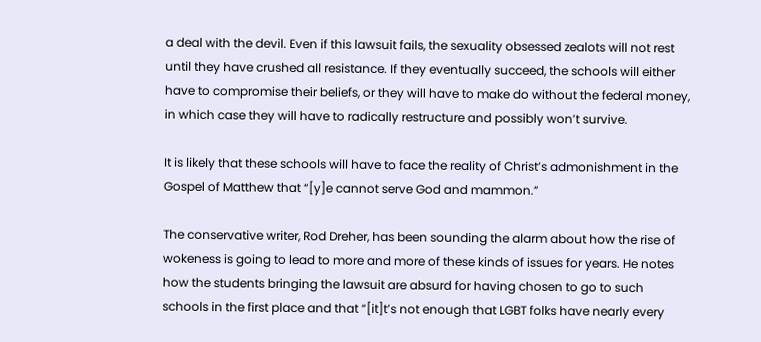a deal with the devil. Even if this lawsuit fails, the sexuality obsessed zealots will not rest until they have crushed all resistance. If they eventually succeed, the schools will either have to compromise their beliefs, or they will have to make do without the federal money, in which case they will have to radically restructure and possibly won’t survive.

It is likely that these schools will have to face the reality of Christ’s admonishment in the Gospel of Matthew that “[y]e cannot serve God and mammon.”

The conservative writer, Rod Dreher, has been sounding the alarm about how the rise of wokeness is going to lead to more and more of these kinds of issues for years. He notes how the students bringing the lawsuit are absurd for having chosen to go to such schools in the first place and that “[it]t’s not enough that LGBT folks have nearly every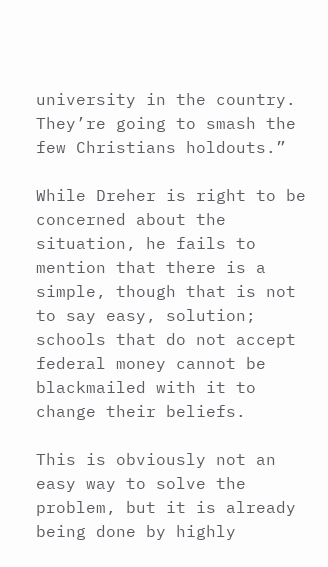university in the country. They’re going to smash the few Christians holdouts.”

While Dreher is right to be concerned about the situation, he fails to mention that there is a simple, though that is not to say easy, solution; schools that do not accept federal money cannot be blackmailed with it to change their beliefs.

This is obviously not an easy way to solve the problem, but it is already being done by highly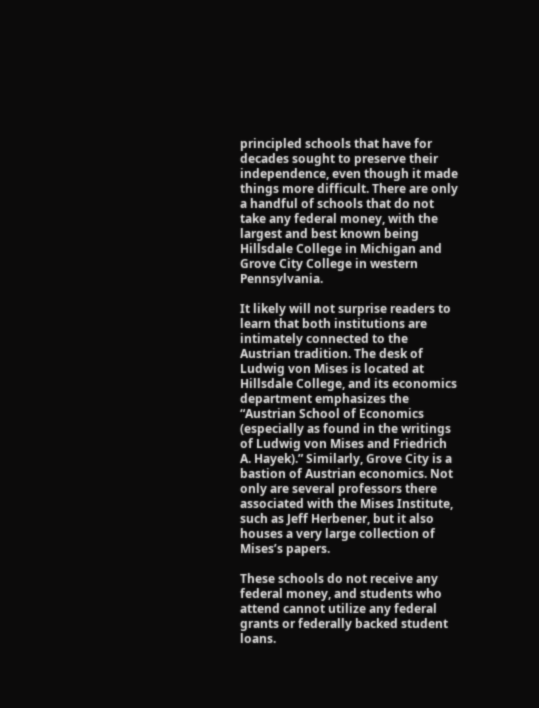principled schools that have for decades sought to preserve their independence, even though it made things more difficult. There are only a handful of schools that do not take any federal money, with the largest and best known being Hillsdale College in Michigan and Grove City College in western Pennsylvania.

It likely will not surprise readers to learn that both institutions are intimately connected to the Austrian tradition. The desk of Ludwig von Mises is located at Hillsdale College, and its economics department emphasizes the “Austrian School of Economics (especially as found in the writings of Ludwig von Mises and Friedrich A. Hayek).” Similarly, Grove City is a bastion of Austrian economics. Not only are several professors there associated with the Mises Institute, such as Jeff Herbener, but it also houses a very large collection of Mises’s papers.

These schools do not receive any federal money, and students who attend cannot utilize any federal grants or federally backed student loans.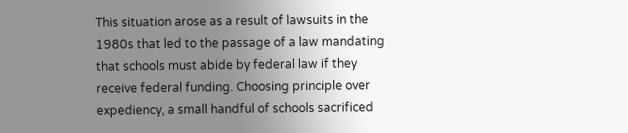This situation arose as a result of lawsuits in the 1980s that led to the passage of a law mandating that schools must abide by federal law if they receive federal funding. Choosing principle over expediency, a small handful of schools sacrificed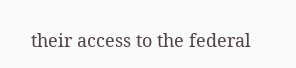their access to the federal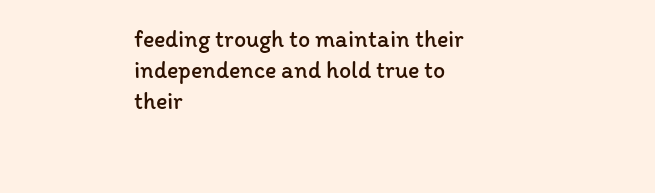feeding trough to maintain their independence and hold true to their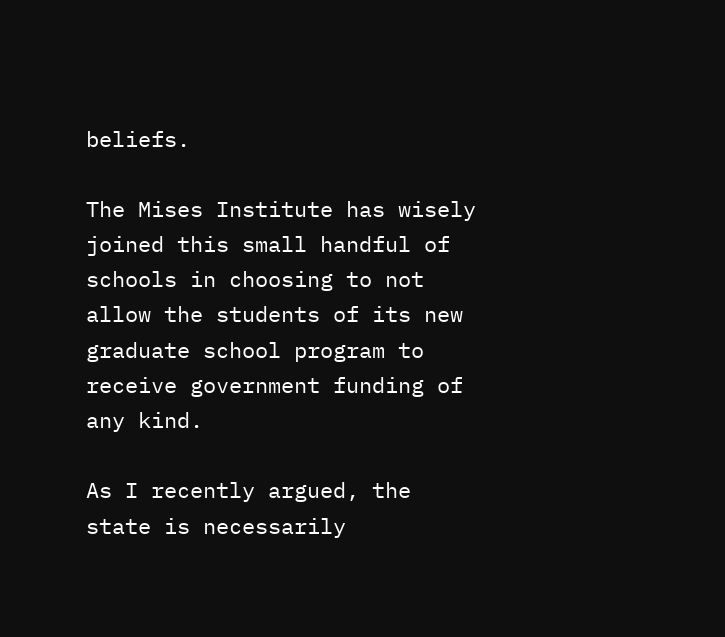beliefs.

The Mises Institute has wisely joined this small handful of schools in choosing to not allow the students of its new graduate school program to receive government funding of any kind.

As I recently argued, the state is necessarily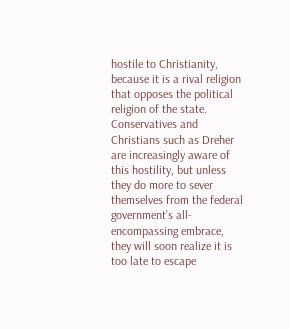hostile to Christianity, because it is a rival religion that opposes the political religion of the state. Conservatives and Christians such as Dreher are increasingly aware of this hostility, but unless they do more to sever themselves from the federal government’s all-encompassing embrace, they will soon realize it is too late to escape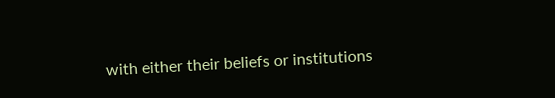with either their beliefs or institutions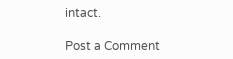intact.

Post a Comment